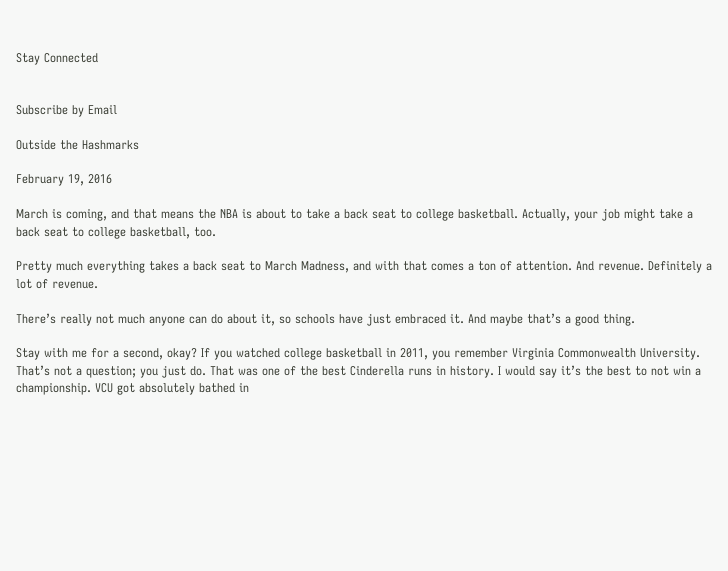Stay Connected


Subscribe by Email

Outside the Hashmarks

February 19, 2016

March is coming, and that means the NBA is about to take a back seat to college basketball. Actually, your job might take a back seat to college basketball, too.

Pretty much everything takes a back seat to March Madness, and with that comes a ton of attention. And revenue. Definitely a lot of revenue.

There’s really not much anyone can do about it, so schools have just embraced it. And maybe that’s a good thing.

Stay with me for a second, okay? If you watched college basketball in 2011, you remember Virginia Commonwealth University. That’s not a question; you just do. That was one of the best Cinderella runs in history. I would say it’s the best to not win a championship. VCU got absolutely bathed in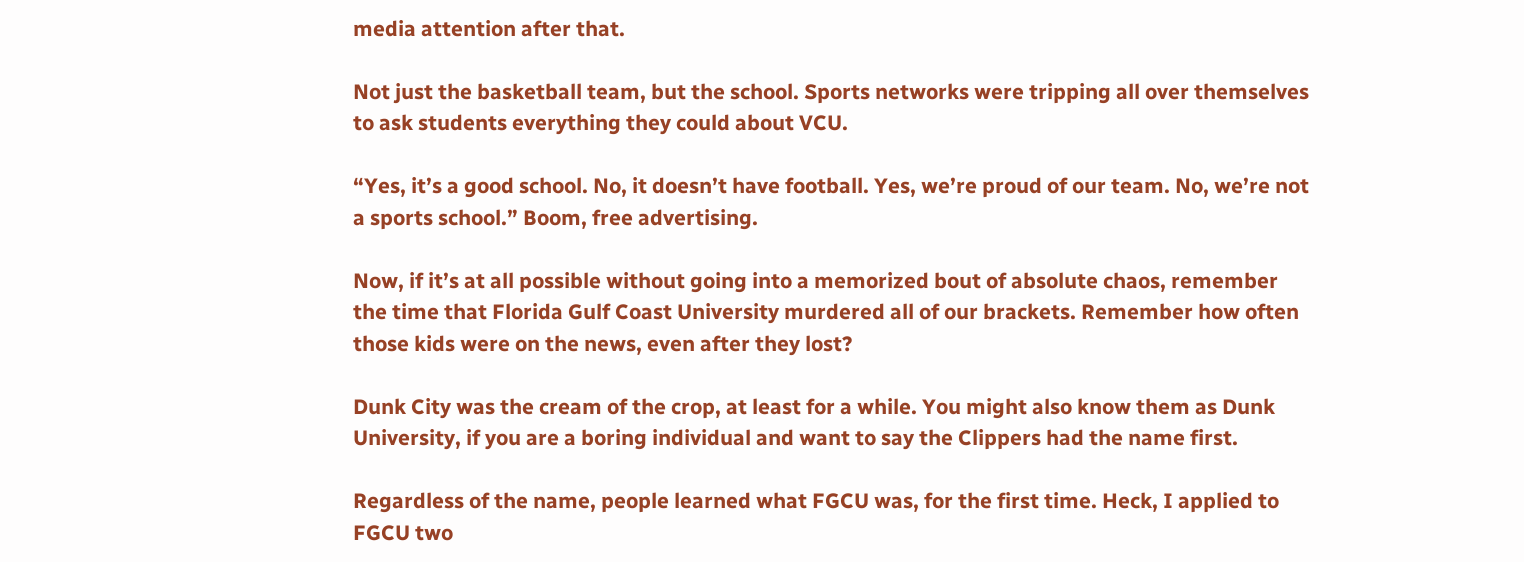media attention after that.

Not just the basketball team, but the school. Sports networks were tripping all over themselves to ask students everything they could about VCU.

“Yes, it’s a good school. No, it doesn’t have football. Yes, we’re proud of our team. No, we’re not a sports school.” Boom, free advertising.

Now, if it’s at all possible without going into a memorized bout of absolute chaos, remember the time that Florida Gulf Coast University murdered all of our brackets. Remember how often those kids were on the news, even after they lost?

Dunk City was the cream of the crop, at least for a while. You might also know them as Dunk University, if you are a boring individual and want to say the Clippers had the name first.

Regardless of the name, people learned what FGCU was, for the first time. Heck, I applied to FGCU two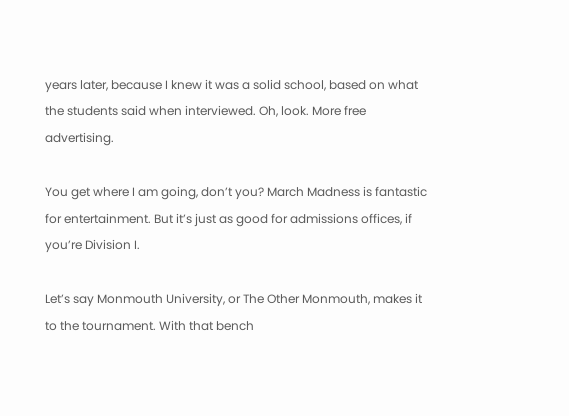years later, because I knew it was a solid school, based on what the students said when interviewed. Oh, look. More free advertising.

You get where I am going, don’t you? March Madness is fantastic for entertainment. But it’s just as good for admissions offices, if you’re Division I.

Let’s say Monmouth University, or The Other Monmouth, makes it to the tournament. With that bench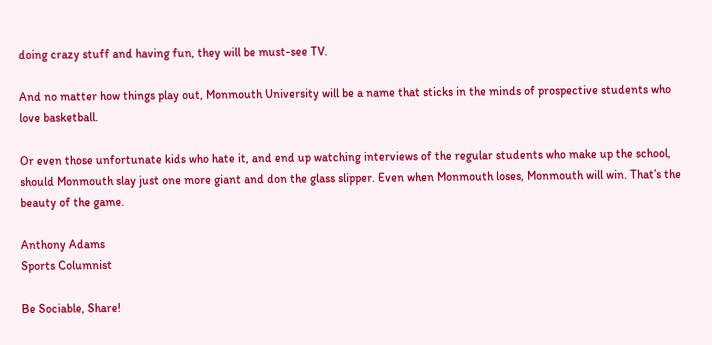doing crazy stuff and having fun, they will be must-see TV.

And no matter how things play out, Monmouth University will be a name that sticks in the minds of prospective students who love basketball.

Or even those unfortunate kids who hate it, and end up watching interviews of the regular students who make up the school, should Monmouth slay just one more giant and don the glass slipper. Even when Monmouth loses, Monmouth will win. That’s the beauty of the game.

Anthony Adams
Sports Columnist

Be Sociable, Share!